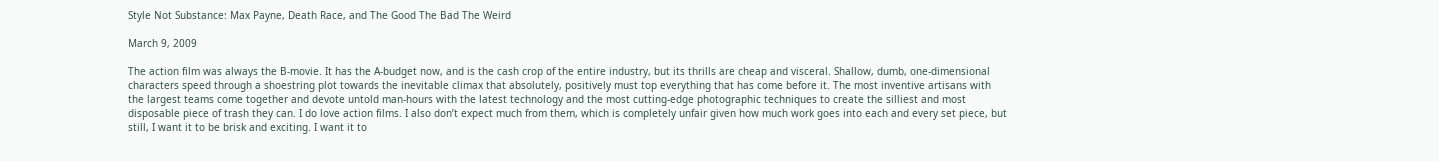Style Not Substance: Max Payne, Death Race, and The Good The Bad The Weird

March 9, 2009

The action film was always the B-movie. It has the A-budget now, and is the cash crop of the entire industry, but its thrills are cheap and visceral. Shallow, dumb, one-dimensional characters speed through a shoestring plot towards the inevitable climax that absolutely, positively must top everything that has come before it. The most inventive artisans with the largest teams come together and devote untold man-hours with the latest technology and the most cutting-edge photographic techniques to create the silliest and most disposable piece of trash they can. I do love action films. I also don’t expect much from them, which is completely unfair given how much work goes into each and every set piece, but still, I want it to be brisk and exciting. I want it to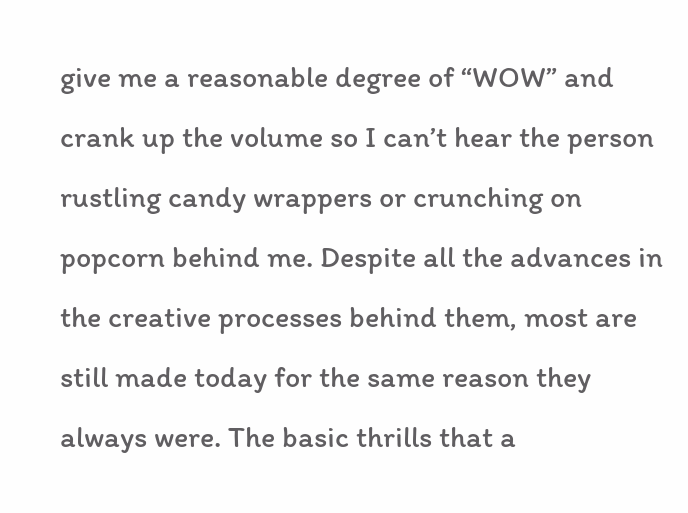give me a reasonable degree of “WOW” and crank up the volume so I can’t hear the person rustling candy wrappers or crunching on popcorn behind me. Despite all the advances in the creative processes behind them, most are still made today for the same reason they always were. The basic thrills that a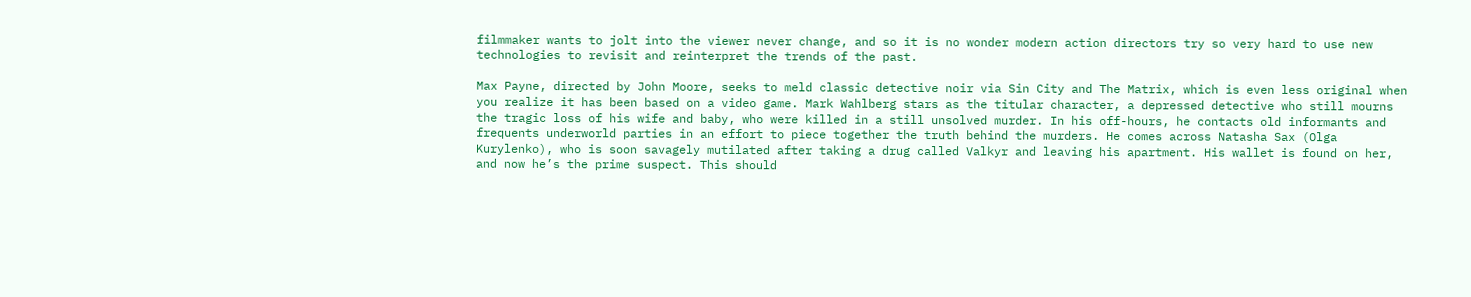filmmaker wants to jolt into the viewer never change, and so it is no wonder modern action directors try so very hard to use new technologies to revisit and reinterpret the trends of the past.

Max Payne, directed by John Moore, seeks to meld classic detective noir via Sin City and The Matrix, which is even less original when you realize it has been based on a video game. Mark Wahlberg stars as the titular character, a depressed detective who still mourns the tragic loss of his wife and baby, who were killed in a still unsolved murder. In his off-hours, he contacts old informants and frequents underworld parties in an effort to piece together the truth behind the murders. He comes across Natasha Sax (Olga Kurylenko), who is soon savagely mutilated after taking a drug called Valkyr and leaving his apartment. His wallet is found on her, and now he’s the prime suspect. This should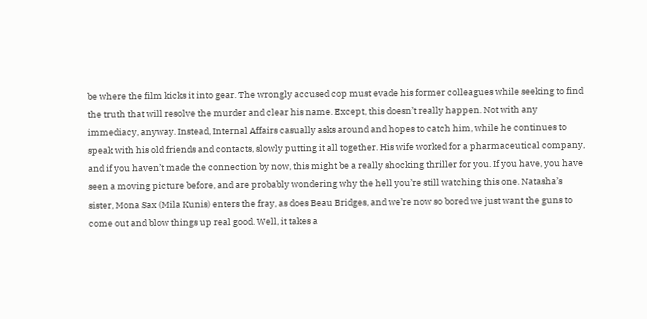be where the film kicks it into gear. The wrongly accused cop must evade his former colleagues while seeking to find the truth that will resolve the murder and clear his name. Except, this doesn’t really happen. Not with any immediacy, anyway. Instead, Internal Affairs casually asks around and hopes to catch him, while he continues to speak with his old friends and contacts, slowly putting it all together. His wife worked for a pharmaceutical company, and if you haven’t made the connection by now, this might be a really shocking thriller for you. If you have, you have seen a moving picture before, and are probably wondering why the hell you’re still watching this one. Natasha’s sister, Mona Sax (Mila Kunis) enters the fray, as does Beau Bridges, and we’re now so bored we just want the guns to come out and blow things up real good. Well, it takes a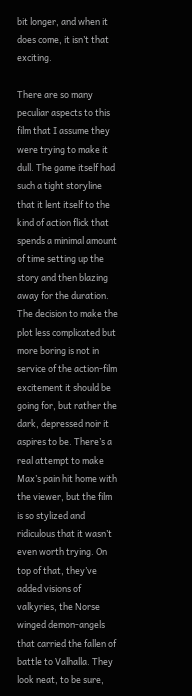bit longer, and when it does come, it isn’t that exciting.

There are so many peculiar aspects to this film that I assume they were trying to make it dull. The game itself had such a tight storyline that it lent itself to the kind of action flick that spends a minimal amount of time setting up the story and then blazing away for the duration. The decision to make the plot less complicated but more boring is not in service of the action-film excitement it should be going for, but rather the dark, depressed noir it aspires to be. There’s a real attempt to make Max’s pain hit home with the viewer, but the film is so stylized and ridiculous that it wasn’t even worth trying. On top of that, they’ve added visions of valkyries, the Norse winged demon-angels that carried the fallen of battle to Valhalla. They look neat, to be sure,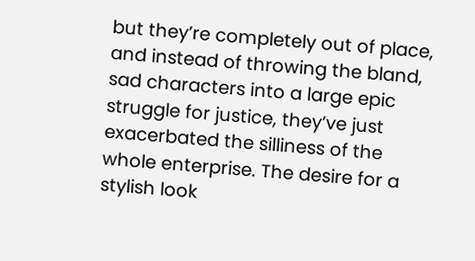but they’re completely out of place, and instead of throwing the bland, sad characters into a large epic struggle for justice, they’ve just exacerbated the silliness of the whole enterprise. The desire for a stylish look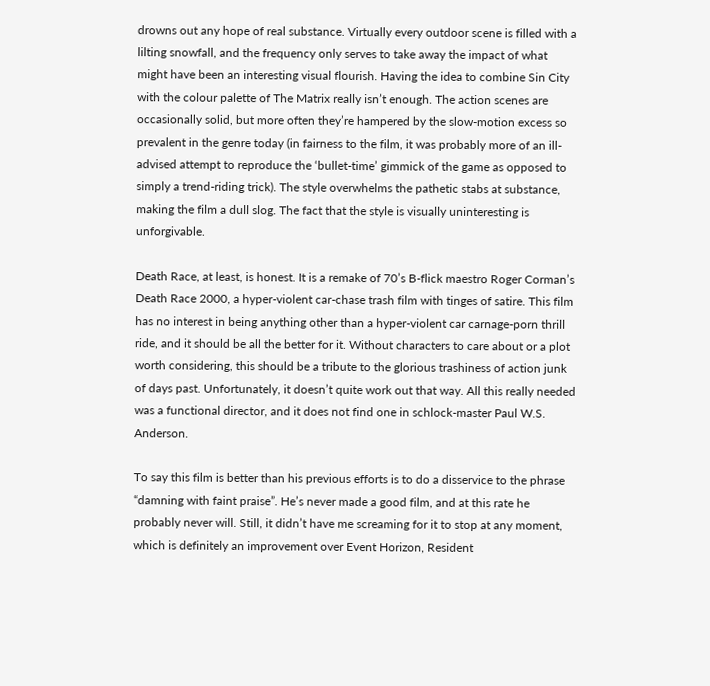drowns out any hope of real substance. Virtually every outdoor scene is filled with a lilting snowfall, and the frequency only serves to take away the impact of what might have been an interesting visual flourish. Having the idea to combine Sin City with the colour palette of The Matrix really isn’t enough. The action scenes are occasionally solid, but more often they’re hampered by the slow-motion excess so prevalent in the genre today (in fairness to the film, it was probably more of an ill-advised attempt to reproduce the ‘bullet-time’ gimmick of the game as opposed to simply a trend-riding trick). The style overwhelms the pathetic stabs at substance, making the film a dull slog. The fact that the style is visually uninteresting is unforgivable.

Death Race, at least, is honest. It is a remake of 70’s B-flick maestro Roger Corman’s Death Race 2000, a hyper-violent car-chase trash film with tinges of satire. This film has no interest in being anything other than a hyper-violent car carnage-porn thrill ride, and it should be all the better for it. Without characters to care about or a plot worth considering, this should be a tribute to the glorious trashiness of action junk of days past. Unfortunately, it doesn’t quite work out that way. All this really needed was a functional director, and it does not find one in schlock-master Paul W.S. Anderson.

To say this film is better than his previous efforts is to do a disservice to the phrase “damning with faint praise”. He’s never made a good film, and at this rate he probably never will. Still, it didn’t have me screaming for it to stop at any moment, which is definitely an improvement over Event Horizon, Resident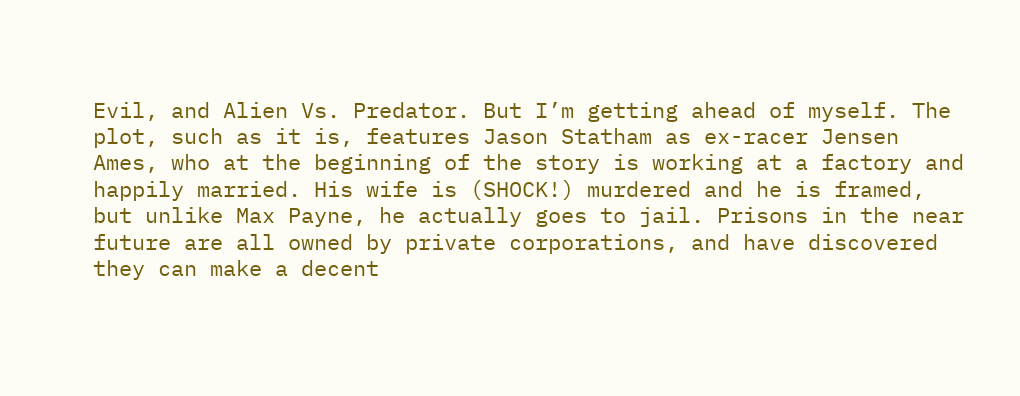Evil, and Alien Vs. Predator. But I’m getting ahead of myself. The plot, such as it is, features Jason Statham as ex-racer Jensen Ames, who at the beginning of the story is working at a factory and happily married. His wife is (SHOCK!) murdered and he is framed, but unlike Max Payne, he actually goes to jail. Prisons in the near future are all owned by private corporations, and have discovered they can make a decent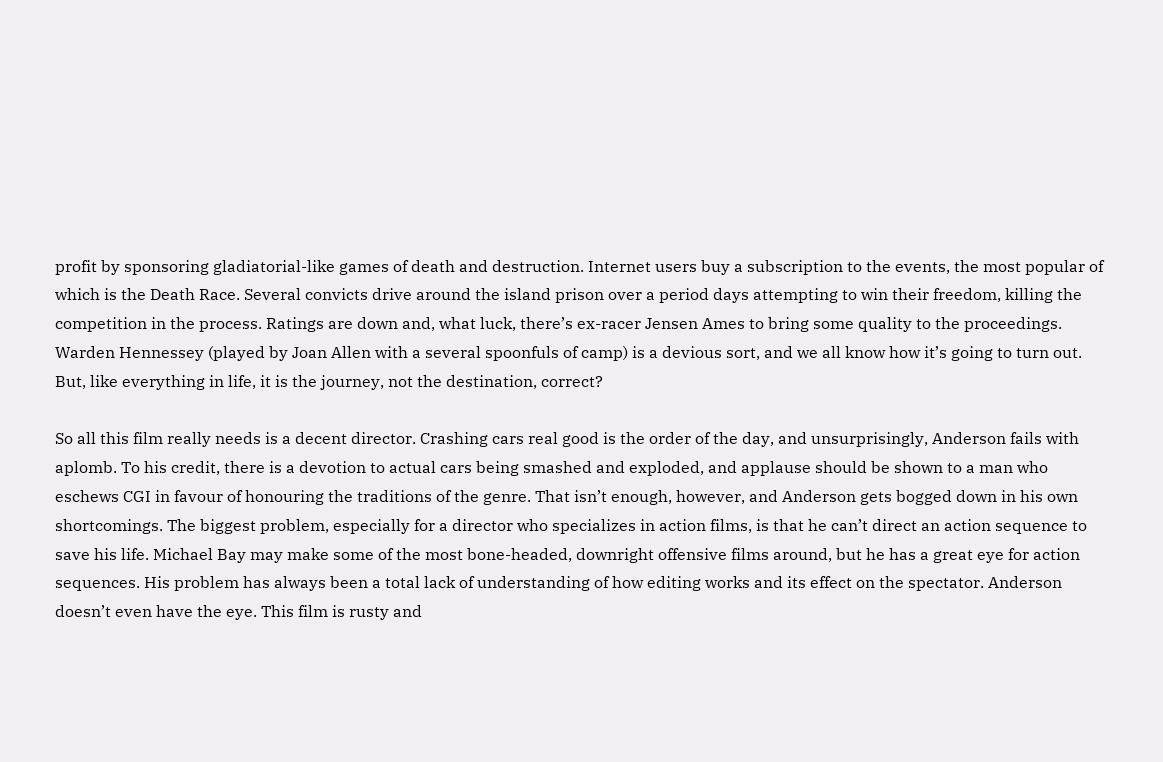profit by sponsoring gladiatorial-like games of death and destruction. Internet users buy a subscription to the events, the most popular of which is the Death Race. Several convicts drive around the island prison over a period days attempting to win their freedom, killing the competition in the process. Ratings are down and, what luck, there’s ex-racer Jensen Ames to bring some quality to the proceedings. Warden Hennessey (played by Joan Allen with a several spoonfuls of camp) is a devious sort, and we all know how it’s going to turn out. But, like everything in life, it is the journey, not the destination, correct?

So all this film really needs is a decent director. Crashing cars real good is the order of the day, and unsurprisingly, Anderson fails with aplomb. To his credit, there is a devotion to actual cars being smashed and exploded, and applause should be shown to a man who eschews CGI in favour of honouring the traditions of the genre. That isn’t enough, however, and Anderson gets bogged down in his own shortcomings. The biggest problem, especially for a director who specializes in action films, is that he can’t direct an action sequence to save his life. Michael Bay may make some of the most bone-headed, downright offensive films around, but he has a great eye for action sequences. His problem has always been a total lack of understanding of how editing works and its effect on the spectator. Anderson doesn’t even have the eye. This film is rusty and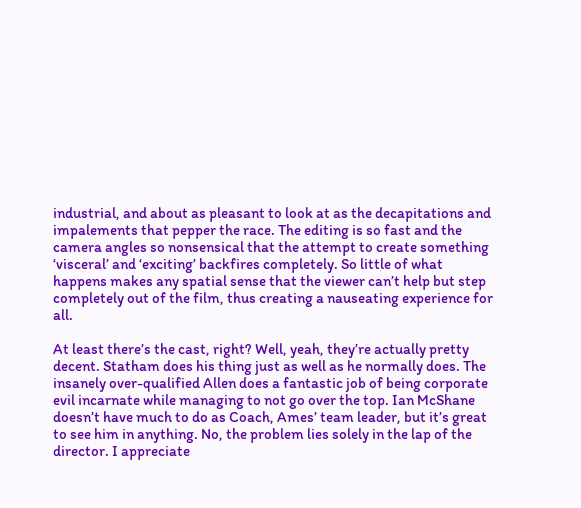industrial, and about as pleasant to look at as the decapitations and impalements that pepper the race. The editing is so fast and the camera angles so nonsensical that the attempt to create something ‘visceral’ and ‘exciting’ backfires completely. So little of what happens makes any spatial sense that the viewer can’t help but step completely out of the film, thus creating a nauseating experience for all.

At least there’s the cast, right? Well, yeah, they’re actually pretty decent. Statham does his thing just as well as he normally does. The insanely over-qualified Allen does a fantastic job of being corporate evil incarnate while managing to not go over the top. Ian McShane doesn’t have much to do as Coach, Ames’ team leader, but it’s great to see him in anything. No, the problem lies solely in the lap of the director. I appreciate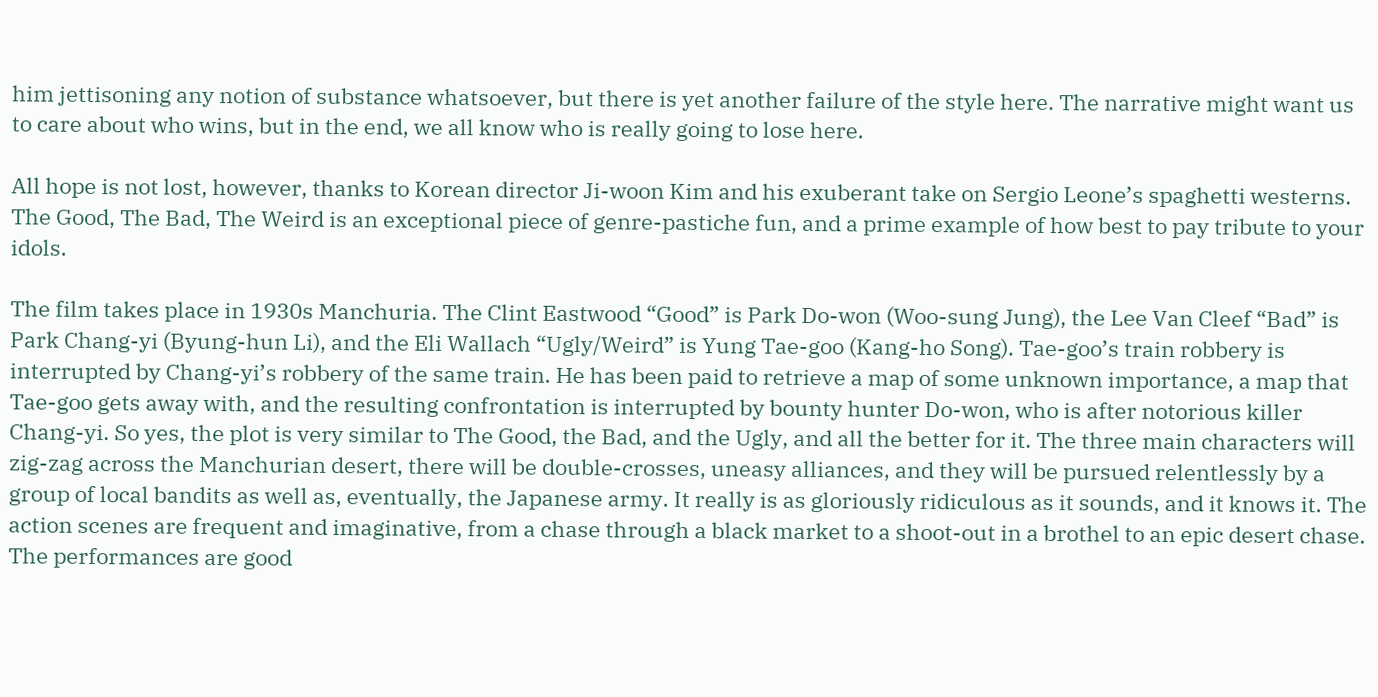him jettisoning any notion of substance whatsoever, but there is yet another failure of the style here. The narrative might want us to care about who wins, but in the end, we all know who is really going to lose here.

All hope is not lost, however, thanks to Korean director Ji-woon Kim and his exuberant take on Sergio Leone’s spaghetti westerns. The Good, The Bad, The Weird is an exceptional piece of genre-pastiche fun, and a prime example of how best to pay tribute to your idols.

The film takes place in 1930s Manchuria. The Clint Eastwood “Good” is Park Do-won (Woo-sung Jung), the Lee Van Cleef “Bad” is Park Chang-yi (Byung-hun Li), and the Eli Wallach “Ugly/Weird” is Yung Tae-goo (Kang-ho Song). Tae-goo’s train robbery is interrupted by Chang-yi’s robbery of the same train. He has been paid to retrieve a map of some unknown importance, a map that Tae-goo gets away with, and the resulting confrontation is interrupted by bounty hunter Do-won, who is after notorious killer Chang-yi. So yes, the plot is very similar to The Good, the Bad, and the Ugly, and all the better for it. The three main characters will zig-zag across the Manchurian desert, there will be double-crosses, uneasy alliances, and they will be pursued relentlessly by a group of local bandits as well as, eventually, the Japanese army. It really is as gloriously ridiculous as it sounds, and it knows it. The action scenes are frequent and imaginative, from a chase through a black market to a shoot-out in a brothel to an epic desert chase. The performances are good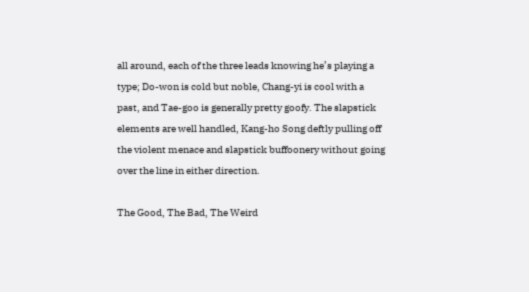all around, each of the three leads knowing he’s playing a type; Do-won is cold but noble, Chang-yi is cool with a past, and Tae-goo is generally pretty goofy. The slapstick elements are well handled, Kang-ho Song deftly pulling off the violent menace and slapstick buffoonery without going over the line in either direction.

The Good, The Bad, The Weird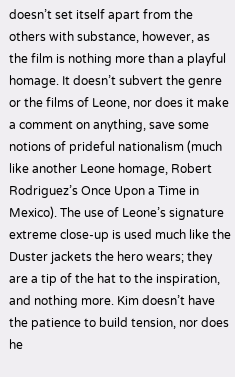doesn’t set itself apart from the others with substance, however, as the film is nothing more than a playful homage. It doesn’t subvert the genre or the films of Leone, nor does it make a comment on anything, save some notions of prideful nationalism (much like another Leone homage, Robert Rodriguez’s Once Upon a Time in Mexico). The use of Leone’s signature extreme close-up is used much like the Duster jackets the hero wears; they are a tip of the hat to the inspiration, and nothing more. Kim doesn’t have the patience to build tension, nor does he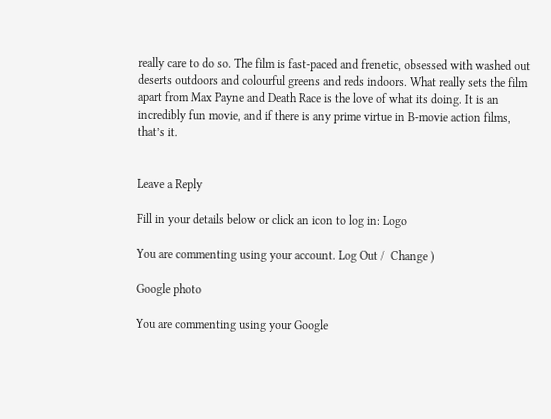really care to do so. The film is fast-paced and frenetic, obsessed with washed out deserts outdoors and colourful greens and reds indoors. What really sets the film apart from Max Payne and Death Race is the love of what its doing. It is an incredibly fun movie, and if there is any prime virtue in B-movie action films, that’s it.


Leave a Reply

Fill in your details below or click an icon to log in: Logo

You are commenting using your account. Log Out /  Change )

Google photo

You are commenting using your Google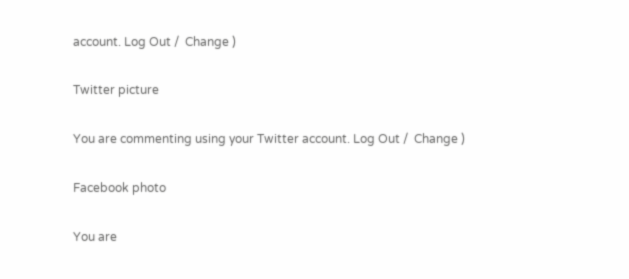account. Log Out /  Change )

Twitter picture

You are commenting using your Twitter account. Log Out /  Change )

Facebook photo

You are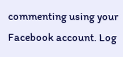commenting using your Facebook account. Log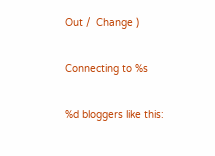Out /  Change )

Connecting to %s

%d bloggers like this: